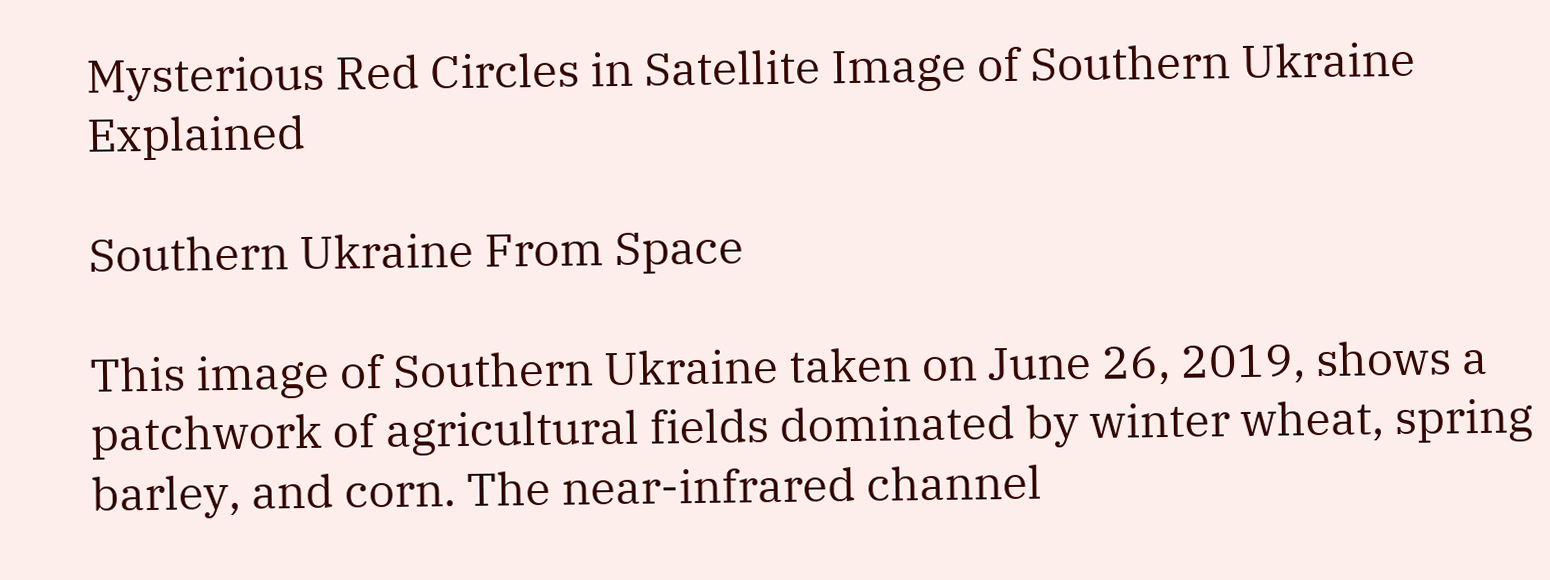Mysterious Red Circles in Satellite Image of Southern Ukraine Explained

Southern Ukraine From Space

This image of Southern Ukraine taken on June 26, 2019, shows a patchwork of agricultural fields dominated by winter wheat, spring barley, and corn. The near-infrared channel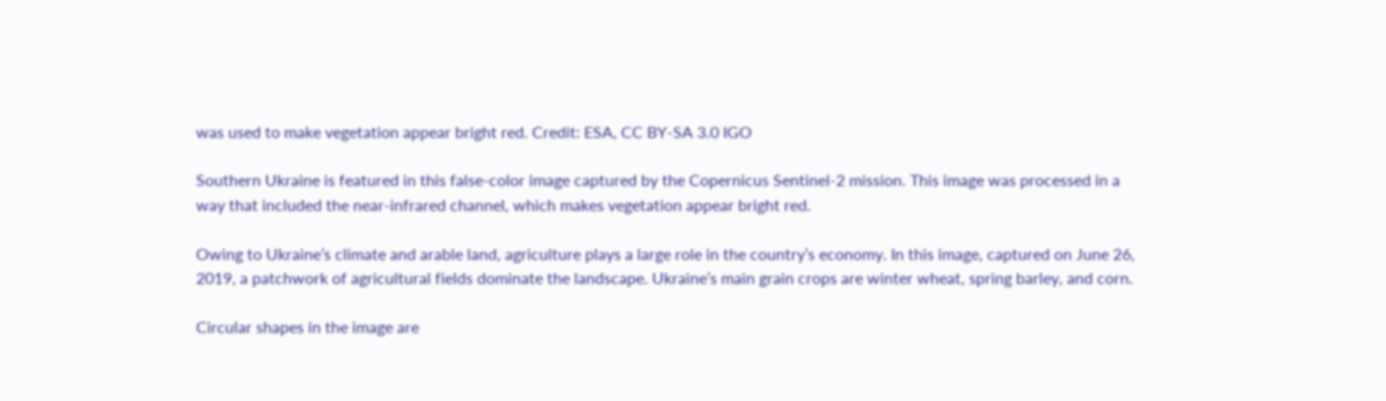was used to make vegetation appear bright red. Credit: ESA, CC BY-SA 3.0 IGO

Southern Ukraine is featured in this false-color image captured by the Copernicus Sentinel-2 mission. This image was processed in a way that included the near-infrared channel, which makes vegetation appear bright red.

Owing to Ukraine’s climate and arable land, agriculture plays a large role in the country’s economy. In this image, captured on June 26, 2019, a patchwork of agricultural fields dominate the landscape. Ukraine’s main grain crops are winter wheat, spring barley, and corn.

Circular shapes in the image are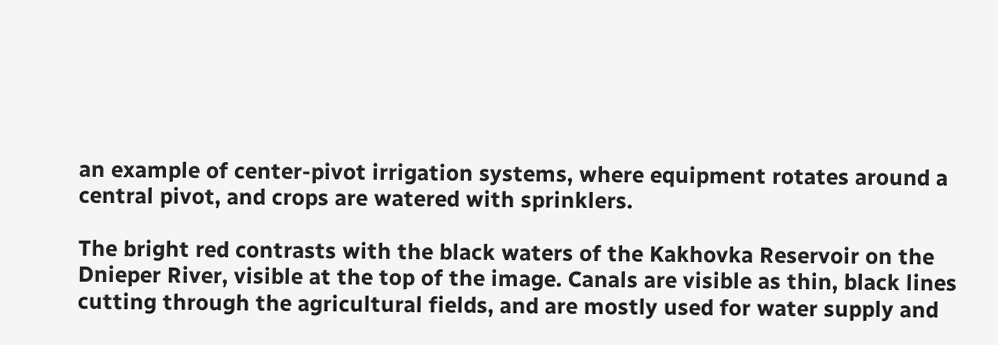an example of center-pivot irrigation systems, where equipment rotates around a central pivot, and crops are watered with sprinklers.

The bright red contrasts with the black waters of the Kakhovka Reservoir on the Dnieper River, visible at the top of the image. Canals are visible as thin, black lines cutting through the agricultural fields, and are mostly used for water supply and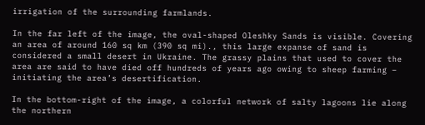irrigation of the surrounding farmlands.

In the far left of the image, the oval-shaped Oleshky Sands is visible. Covering an area of around 160 sq km (390 sq mi)., this large expanse of sand is considered a small desert in Ukraine. The grassy plains that used to cover the area are said to have died off hundreds of years ago owing to sheep farming – initiating the area’s desertification.

In the bottom-right of the image, a colorful network of salty lagoons lie along the northern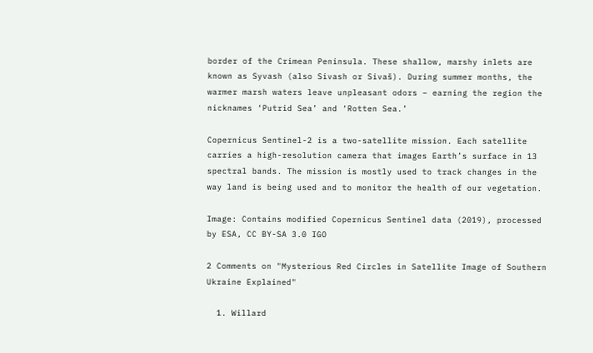border of the Crimean Peninsula. These shallow, marshy inlets are known as Syvash (also Sivash or Sivaš). During summer months, the warmer marsh waters leave unpleasant odors – earning the region the nicknames ‘Putrid Sea’ and ‘Rotten Sea.’

Copernicus Sentinel-2 is a two-satellite mission. Each satellite carries a high-resolution camera that images Earth’s surface in 13 spectral bands. The mission is mostly used to track changes in the way land is being used and to monitor the health of our vegetation.

Image: Contains modified Copernicus Sentinel data (2019), processed by ESA, CC BY-SA 3.0 IGO

2 Comments on "Mysterious Red Circles in Satellite Image of Southern Ukraine Explained"

  1. Willard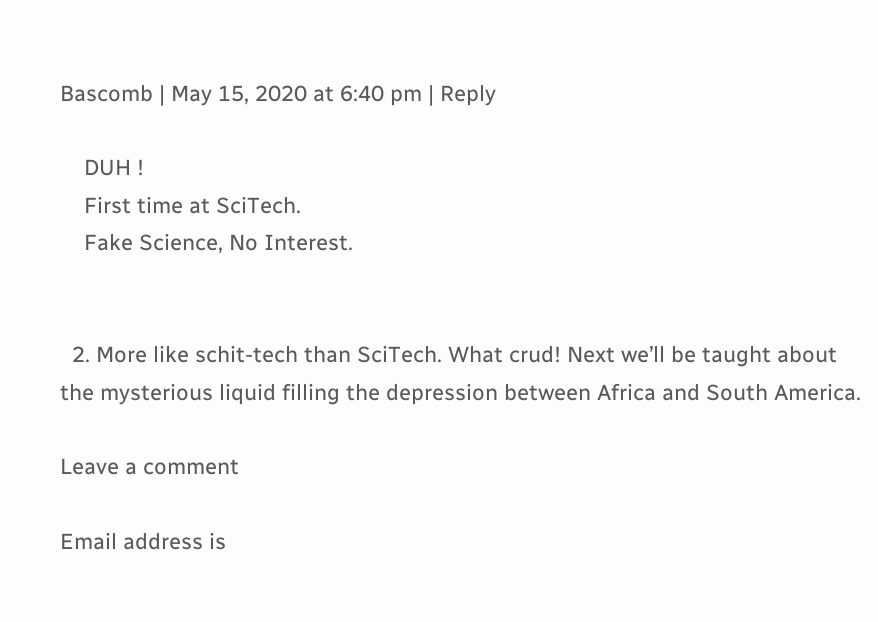Bascomb | May 15, 2020 at 6:40 pm | Reply

    DUH !
    First time at SciTech.
    Fake Science, No Interest.


  2. More like schit-tech than SciTech. What crud! Next we’ll be taught about the mysterious liquid filling the depression between Africa and South America.

Leave a comment

Email address is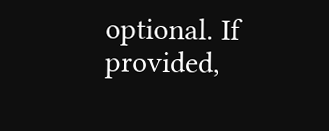optional. If provided,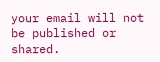your email will not be published or shared.